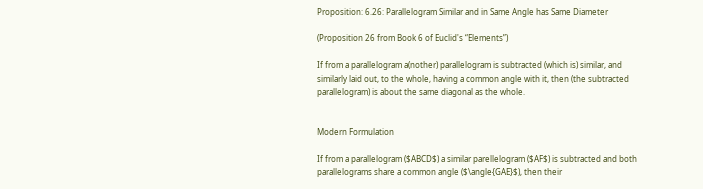Proposition: 6.26: Parallelogram Similar and in Same Angle has Same Diameter

(Proposition 26 from Book 6 of Euclid's “Elements”)

If from a parallelogram a(nother) parallelogram is subtracted (which is) similar, and similarly laid out, to the whole, having a common angle with it, then (the subtracted parallelogram) is about the same diagonal as the whole.


Modern Formulation

If from a parallelogram ($ABCD$) a similar parellelogram ($AF$) is subtracted and both parallelograms share a common angle ($\angle{GAE}$), then their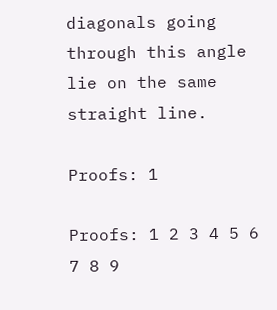diagonals going through this angle lie on the same straight line.

Proofs: 1

Proofs: 1 2 3 4 5 6 7 8 9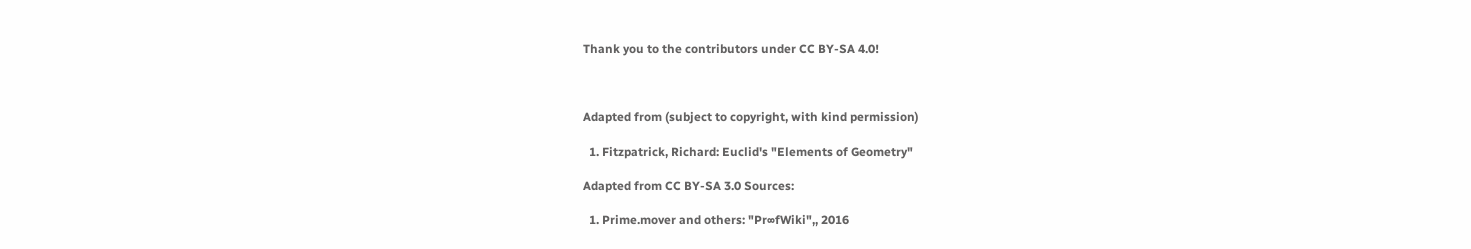Thank you to the contributors under CC BY-SA 4.0!



Adapted from (subject to copyright, with kind permission)

  1. Fitzpatrick, Richard: Euclid's "Elements of Geometry"

Adapted from CC BY-SA 3.0 Sources:

  1. Prime.mover and others: "Pr∞fWiki",, 2016